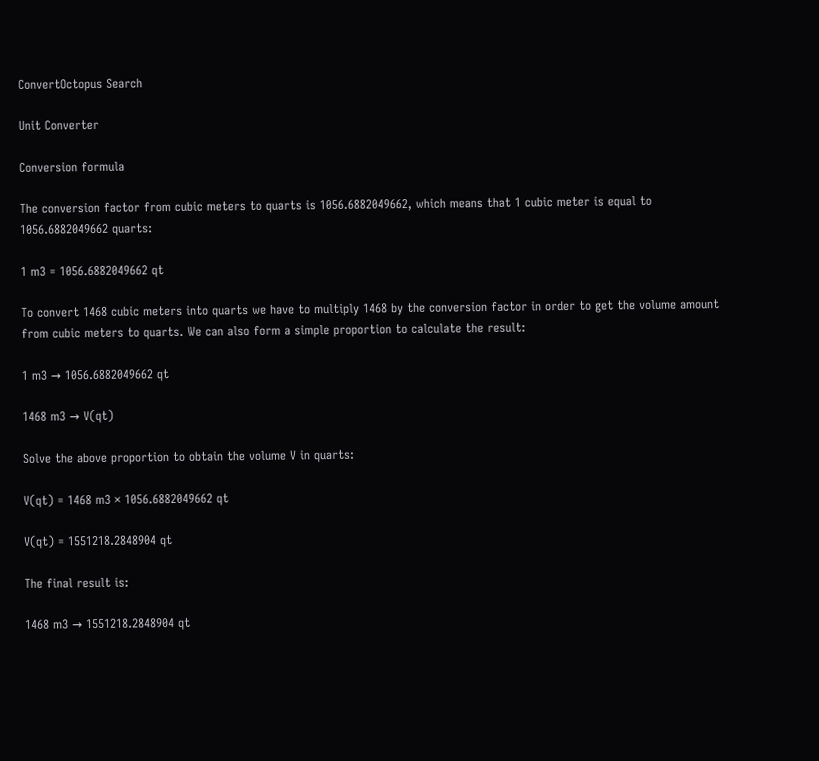ConvertOctopus Search

Unit Converter

Conversion formula

The conversion factor from cubic meters to quarts is 1056.6882049662, which means that 1 cubic meter is equal to 1056.6882049662 quarts:

1 m3 = 1056.6882049662 qt

To convert 1468 cubic meters into quarts we have to multiply 1468 by the conversion factor in order to get the volume amount from cubic meters to quarts. We can also form a simple proportion to calculate the result:

1 m3 → 1056.6882049662 qt

1468 m3 → V(qt)

Solve the above proportion to obtain the volume V in quarts:

V(qt) = 1468 m3 × 1056.6882049662 qt

V(qt) = 1551218.2848904 qt

The final result is:

1468 m3 → 1551218.2848904 qt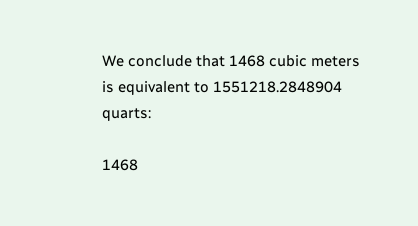We conclude that 1468 cubic meters is equivalent to 1551218.2848904 quarts:

1468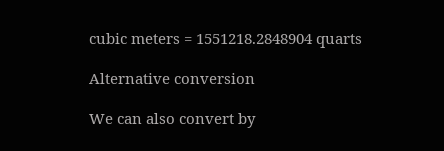cubic meters = 1551218.2848904 quarts

Alternative conversion

We can also convert by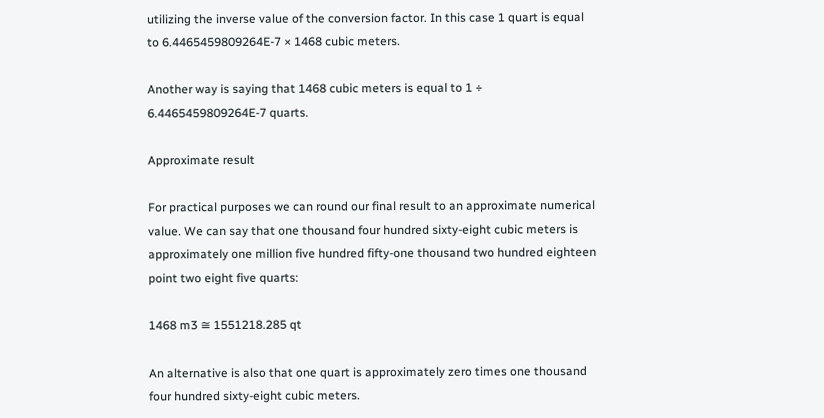utilizing the inverse value of the conversion factor. In this case 1 quart is equal to 6.4465459809264E-7 × 1468 cubic meters.

Another way is saying that 1468 cubic meters is equal to 1 ÷ 6.4465459809264E-7 quarts.

Approximate result

For practical purposes we can round our final result to an approximate numerical value. We can say that one thousand four hundred sixty-eight cubic meters is approximately one million five hundred fifty-one thousand two hundred eighteen point two eight five quarts:

1468 m3 ≅ 1551218.285 qt

An alternative is also that one quart is approximately zero times one thousand four hundred sixty-eight cubic meters.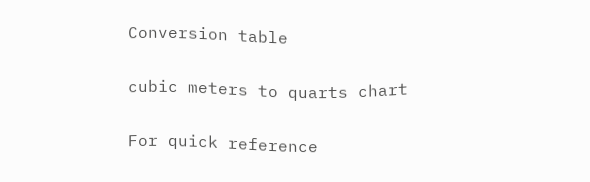Conversion table

cubic meters to quarts chart

For quick reference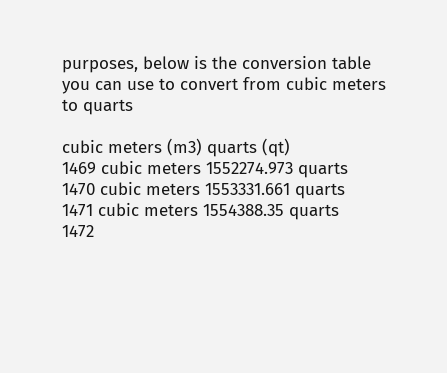purposes, below is the conversion table you can use to convert from cubic meters to quarts

cubic meters (m3) quarts (qt)
1469 cubic meters 1552274.973 quarts
1470 cubic meters 1553331.661 quarts
1471 cubic meters 1554388.35 quarts
1472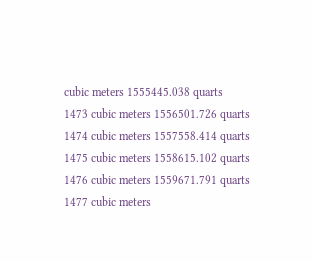cubic meters 1555445.038 quarts
1473 cubic meters 1556501.726 quarts
1474 cubic meters 1557558.414 quarts
1475 cubic meters 1558615.102 quarts
1476 cubic meters 1559671.791 quarts
1477 cubic meters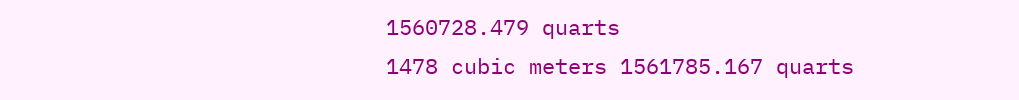1560728.479 quarts
1478 cubic meters 1561785.167 quarts